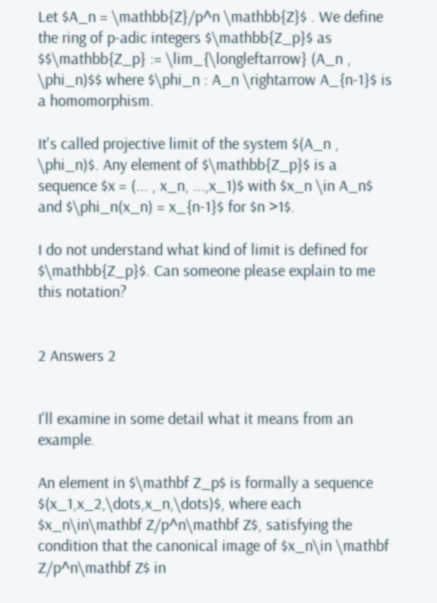Let $A_n = \mathbb{Z}/p^n \mathbb{Z}$ . We define the ring of p-adic integers $\mathbb{Z_p}$ as $$\mathbb{Z_p} := \lim_{\longleftarrow} (A_n , \phi_n)$$ where $\phi_n : A_n \rightarrow A_{n-1}$ is a homomorphism.

It's called projective limit of the system $(A_n , \phi_n)$. Any element of $\mathbb{Z_p}$ is a sequence $x = (... , x_n, ...,x_1)$ with $x_n \in A_n$ and $\phi_n(x_n) = x_{n-1}$ for $n >1$.

I do not understand what kind of limit is defined for $\mathbb{Z_p}$. Can someone please explain to me this notation?


2 Answers 2


I'll examine in some detail what it means from an example.

An element in $\mathbf Z_p$ is formally a sequence $(x_1,x_2,\dots,x_n,\dots)$, where each $x_n\in\mathbf Z/p^n\mathbf Z$, satisfying the condition that the canonical image of $x_n\in \mathbf Z/p^n\mathbf Z$ in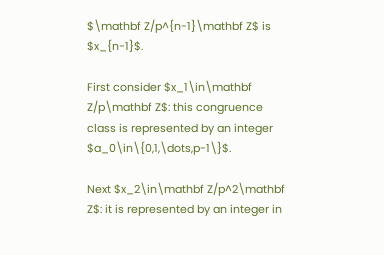$\mathbf Z/p^{n-1}\mathbf Z$ is $x_{n-1}$.

First consider $x_1\in\mathbf Z/p\mathbf Z$: this congruence class is represented by an integer $a_0\in\{0,1,\dots,p-1\}$.

Next $x_2\in\mathbf Z/p^2\mathbf Z$: it is represented by an integer in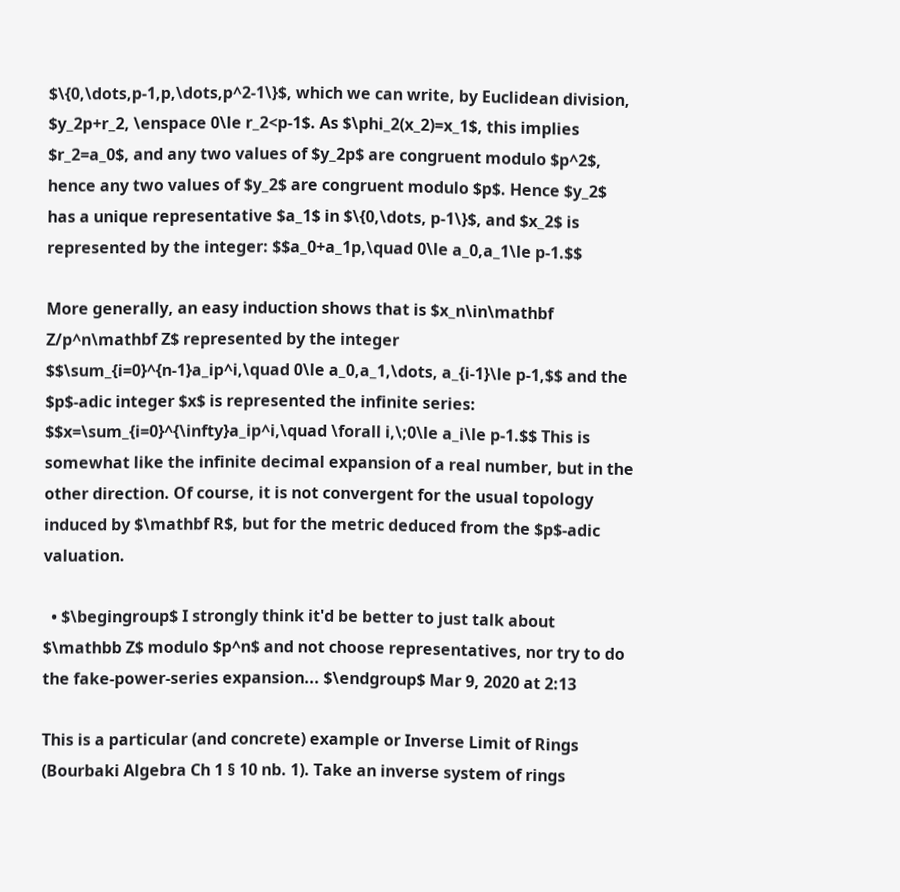$\{0,\dots,p-1,p,\dots,p^2-1\}$, which we can write, by Euclidean division, $y_2p+r_2, \enspace 0\le r_2<p-1$. As $\phi_2(x_2)=x_1$, this implies $r_2=a_0$, and any two values of $y_2p$ are congruent modulo $p^2$, hence any two values of $y_2$ are congruent modulo $p$. Hence $y_2$ has a unique representative $a_1$ in $\{0,\dots, p-1\}$, and $x_2$ is represented by the integer: $$a_0+a_1p,\quad 0\le a_0,a_1\le p-1.$$

More generally, an easy induction shows that is $x_n\in\mathbf Z/p^n\mathbf Z$ represented by the integer $$\sum_{i=0}^{n-1}a_ip^i,\quad 0\le a_0,a_1,\dots, a_{i-1}\le p-1,$$ and the $p$-adic integer $x$ is represented the infinite series: $$x=\sum_{i=0}^{\infty}a_ip^i,\quad \forall i,\;0\le a_i\le p-1.$$ This is somewhat like the infinite decimal expansion of a real number, but in the other direction. Of course, it is not convergent for the usual topology induced by $\mathbf R$, but for the metric deduced from the $p$-adic valuation.

  • $\begingroup$ I strongly think it'd be better to just talk about $\mathbb Z$ modulo $p^n$ and not choose representatives, nor try to do the fake-power-series expansion... $\endgroup$ Mar 9, 2020 at 2:13

This is a particular (and concrete) example or Inverse Limit of Rings (Bourbaki Algebra Ch 1 § 10 nb. 1). Take an inverse system of rings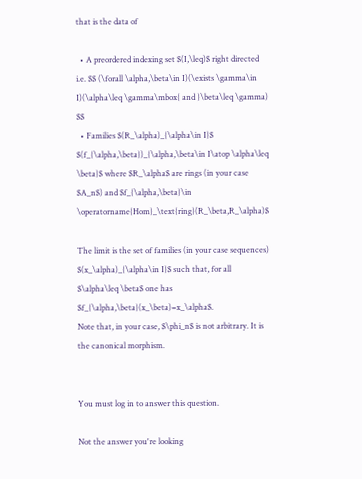that is the data of

  • A preordered indexing set $(I,\leq)$ right directed i.e. $$ (\forall \alpha,\beta\in I)(\exists \gamma\in I)(\alpha\leq \gamma\mbox{ and }\beta\leq \gamma) $$
  • Families $(R_\alpha)_{\alpha\in I}$ $(f_{\alpha,\beta})_{\alpha,\beta\in I\atop \alpha\leq \beta}$ where $R_\alpha$ are rings (in your case $A_n$) and $f_{\alpha,\beta}\in \operatorname{Hom}_\text{ring}(R_\beta,R_\alpha)$

The limit is the set of families (in your case sequences) $(x_\alpha)_{\alpha\in I}$ such that, for all $\alpha\leq \beta$ one has $f_{\alpha,\beta}(x_\beta)=x_\alpha$.
Note that, in your case, $\phi_n$ is not arbitrary. It is the canonical morphism.


You must log in to answer this question.

Not the answer you're looking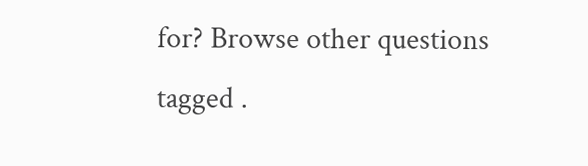for? Browse other questions tagged .